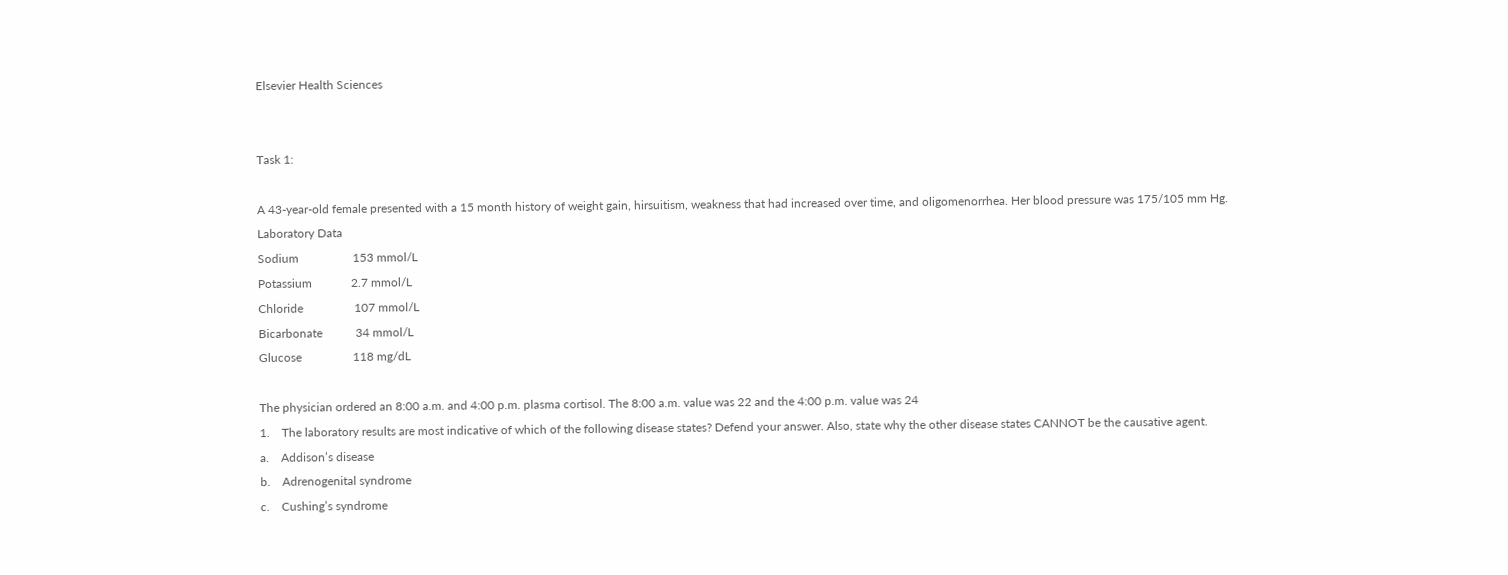Elsevier Health Sciences


Task 1:

A 43-year-old female presented with a 15 month history of weight gain, hirsuitism, weakness that had increased over time, and oligomenorrhea. Her blood pressure was 175/105 mm Hg.
Laboratory Data
Sodium                  153 mmol/L
Potassium             2.7 mmol/L
Chloride                 107 mmol/L
Bicarbonate           34 mmol/L
Glucose                 118 mg/dL

The physician ordered an 8:00 a.m. and 4:00 p.m. plasma cortisol. The 8:00 a.m. value was 22 and the 4:00 p.m. value was 24
1.    The laboratory results are most indicative of which of the following disease states? Defend your answer. Also, state why the other disease states CANNOT be the causative agent.
a.    Addison’s disease
b.    Adrenogenital syndrome
c.    Cushing’s syndrome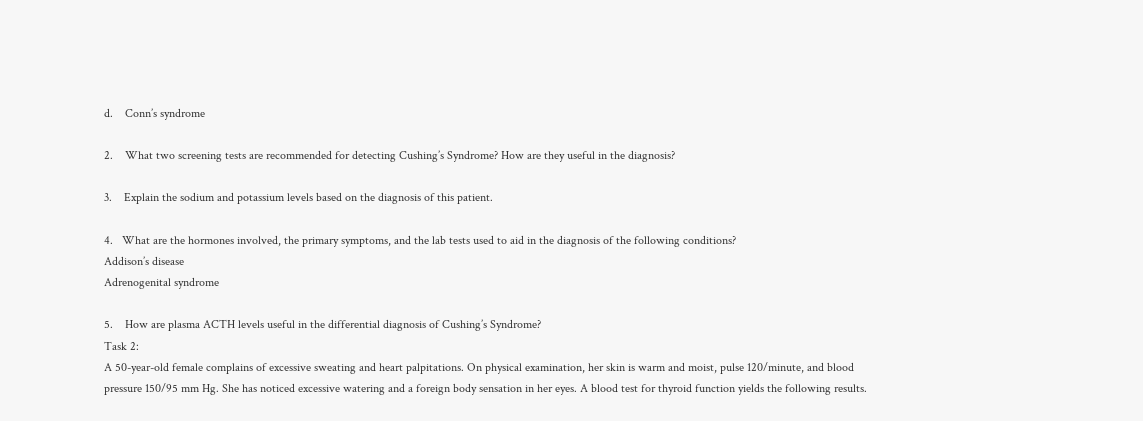d.    Conn’s syndrome

2.    What two screening tests are recommended for detecting Cushing’s Syndrome? How are they useful in the diagnosis?

3.    Explain the sodium and potassium levels based on the diagnosis of this patient.

4.   What are the hormones involved, the primary symptoms, and the lab tests used to aid in the diagnosis of the following conditions?
Addison’s disease
Adrenogenital syndrome

5.    How are plasma ACTH levels useful in the differential diagnosis of Cushing’s Syndrome?
Task 2:
A 50-year-old female complains of excessive sweating and heart palpitations. On physical examination, her skin is warm and moist, pulse 120/minute, and blood pressure 150/95 mm Hg. She has noticed excessive watering and a foreign body sensation in her eyes. A blood test for thyroid function yields the following results.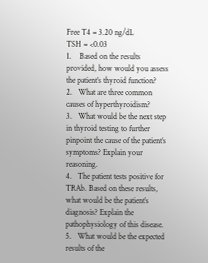Free T4 = 3.20 ng/dL
TSH = <0.03
1.    Based on the results provided, how would you assess the patient’s thyroid function?
2.   What are three common causes of hyperthyroidism?
3.   What would be the next step in thyroid testing to further pinpoint the cause of the patient’s symptoms? Explain your reasoning.
4.   The patient tests positive for TRAb. Based on these results, what would be the patient’s diagnosis? Explain the pathophysiology of this disease.
5.   What would be the expected results of the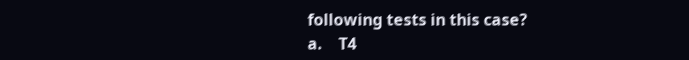following tests in this case?
a.    T4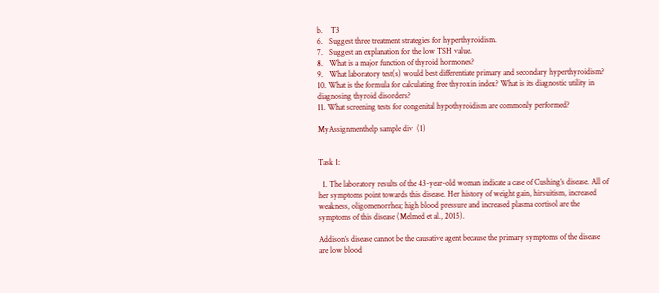b.    T3
6.   Suggest three treatment strategies for hyperthyroidism.
7.   Suggest an explanation for the low TSH value.
8.   What is a major function of thyroid hormones?
9.   What laboratory test(s) would best differentiate primary and secondary hyperthyroidism?
10. What is the formula for calculating free thyroxin index? What is its diagnostic utility in diagnosing thyroid disorders?
11. What screening tests for congenital hypothyroidism are commonly performed?

MyAssignmenthelp sample div  (1)


Task 1:

  1. The laboratory results of the 43-year-old woman indicate a case of Cushing’s disease. All of her symptoms point towards this disease. Her history of weight gain, hirsuitism, increased weakness, oligomenorrhea; high blood pressure and increased plasma cortisol are the symptoms of this disease (Melmed et al., 2015).

Addison’s disease cannot be the causative agent because the primary symptoms of the disease are low blood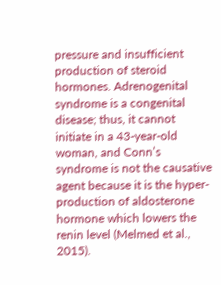pressure and insufficient production of steroid hormones. Adrenogenital syndrome is a congenital disease; thus, it cannot initiate in a 43-year-old woman, and Conn’s syndrome is not the causative agent because it is the hyper-production of aldosterone hormone which lowers the renin level (Melmed et al., 2015).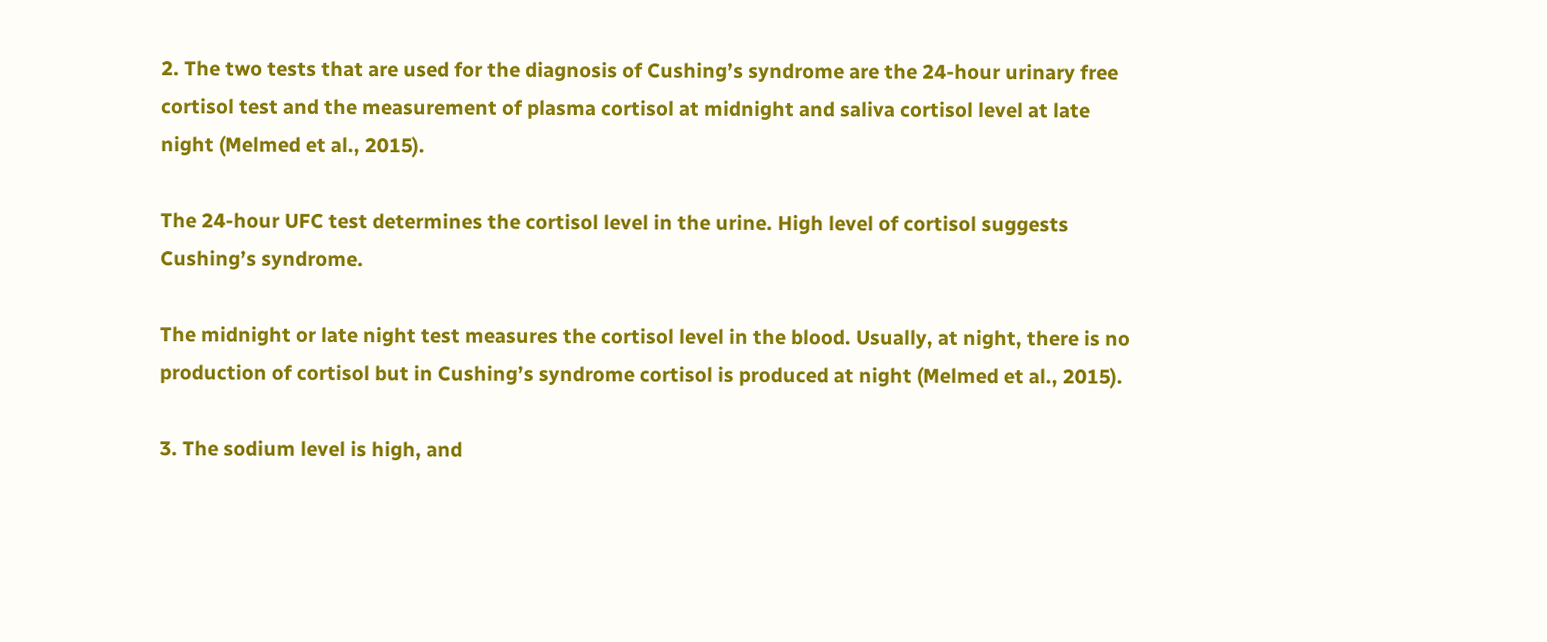2. The two tests that are used for the diagnosis of Cushing’s syndrome are the 24-hour urinary free cortisol test and the measurement of plasma cortisol at midnight and saliva cortisol level at late night (Melmed et al., 2015).

The 24-hour UFC test determines the cortisol level in the urine. High level of cortisol suggests Cushing’s syndrome.

The midnight or late night test measures the cortisol level in the blood. Usually, at night, there is no production of cortisol but in Cushing’s syndrome cortisol is produced at night (Melmed et al., 2015).

3. The sodium level is high, and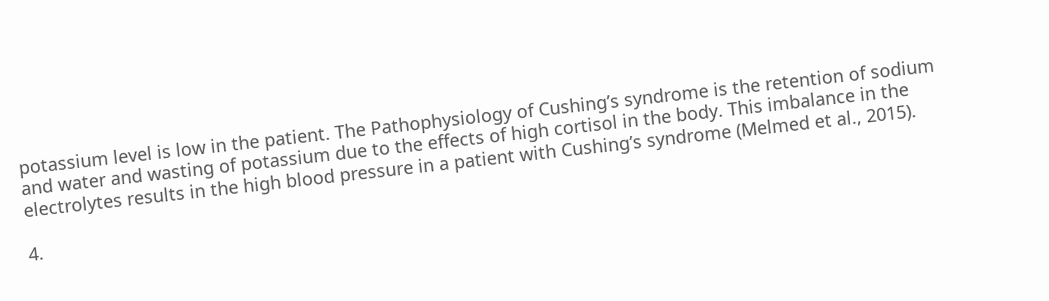potassium level is low in the patient. The Pathophysiology of Cushing’s syndrome is the retention of sodium and water and wasting of potassium due to the effects of high cortisol in the body. This imbalance in the electrolytes results in the high blood pressure in a patient with Cushing’s syndrome (Melmed et al., 2015).

4.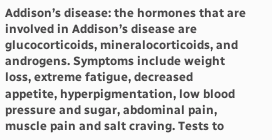Addison’s disease: the hormones that are involved in Addison’s disease are glucocorticoids, mineralocorticoids, and androgens. Symptoms include weight loss, extreme fatigue, decreased appetite, hyperpigmentation, low blood pressure and sugar, abdominal pain, muscle pain and salt craving. Tests to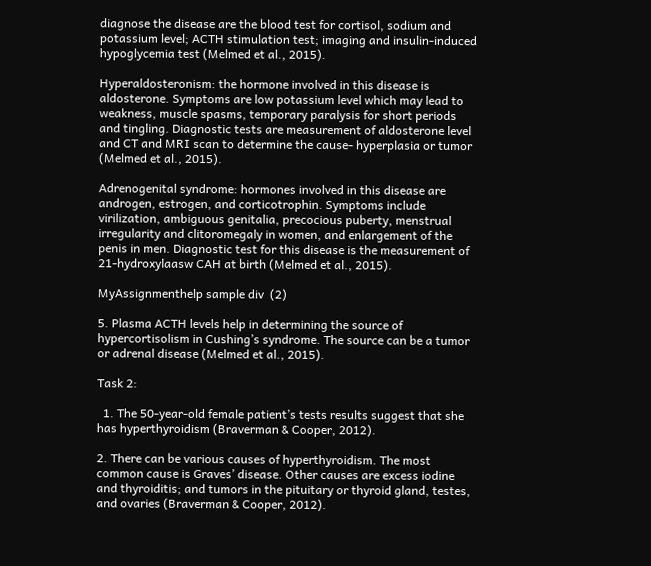diagnose the disease are the blood test for cortisol, sodium and potassium level; ACTH stimulation test; imaging and insulin-induced hypoglycemia test (Melmed et al., 2015).

Hyperaldosteronism: the hormone involved in this disease is aldosterone. Symptoms are low potassium level which may lead to weakness, muscle spasms, temporary paralysis for short periods and tingling. Diagnostic tests are measurement of aldosterone level and CT and MRI scan to determine the cause- hyperplasia or tumor (Melmed et al., 2015).

Adrenogenital syndrome: hormones involved in this disease are androgen, estrogen, and corticotrophin. Symptoms include virilization, ambiguous genitalia, precocious puberty, menstrual irregularity and clitoromegaly in women, and enlargement of the penis in men. Diagnostic test for this disease is the measurement of 21-hydroxylaasw CAH at birth (Melmed et al., 2015).

MyAssignmenthelp sample div  (2)

5. Plasma ACTH levels help in determining the source of hypercortisolism in Cushing’s syndrome. The source can be a tumor or adrenal disease (Melmed et al., 2015).

Task 2:

  1. The 50-year-old female patient’s tests results suggest that she has hyperthyroidism (Braverman & Cooper, 2012).

2. There can be various causes of hyperthyroidism. The most common cause is Graves’ disease. Other causes are excess iodine and thyroiditis; and tumors in the pituitary or thyroid gland, testes, and ovaries (Braverman & Cooper, 2012).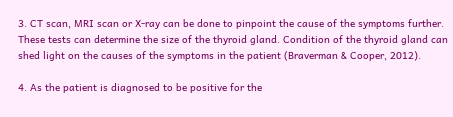3. CT scan, MRI scan or X-ray can be done to pinpoint the cause of the symptoms further. These tests can determine the size of the thyroid gland. Condition of the thyroid gland can shed light on the causes of the symptoms in the patient (Braverman & Cooper, 2012).

4. As the patient is diagnosed to be positive for the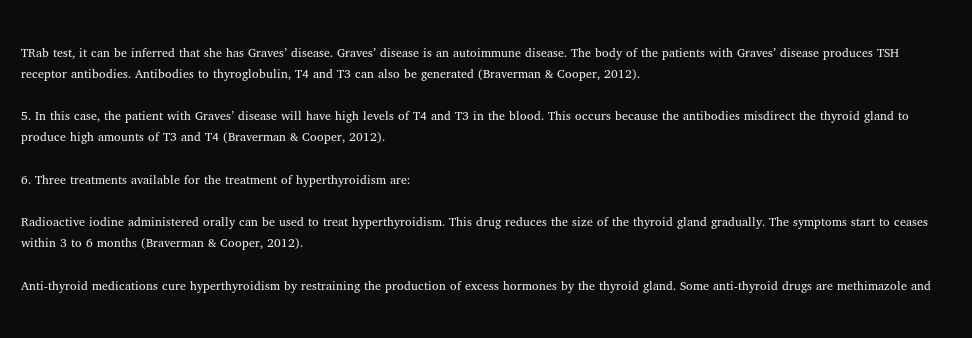TRab test, it can be inferred that she has Graves’ disease. Graves’ disease is an autoimmune disease. The body of the patients with Graves’ disease produces TSH receptor antibodies. Antibodies to thyroglobulin, T4 and T3 can also be generated (Braverman & Cooper, 2012).

5. In this case, the patient with Graves’ disease will have high levels of T4 and T3 in the blood. This occurs because the antibodies misdirect the thyroid gland to produce high amounts of T3 and T4 (Braverman & Cooper, 2012).

6. Three treatments available for the treatment of hyperthyroidism are:

Radioactive iodine administered orally can be used to treat hyperthyroidism. This drug reduces the size of the thyroid gland gradually. The symptoms start to ceases within 3 to 6 months (Braverman & Cooper, 2012).

Anti-thyroid medications cure hyperthyroidism by restraining the production of excess hormones by the thyroid gland. Some anti-thyroid drugs are methimazole and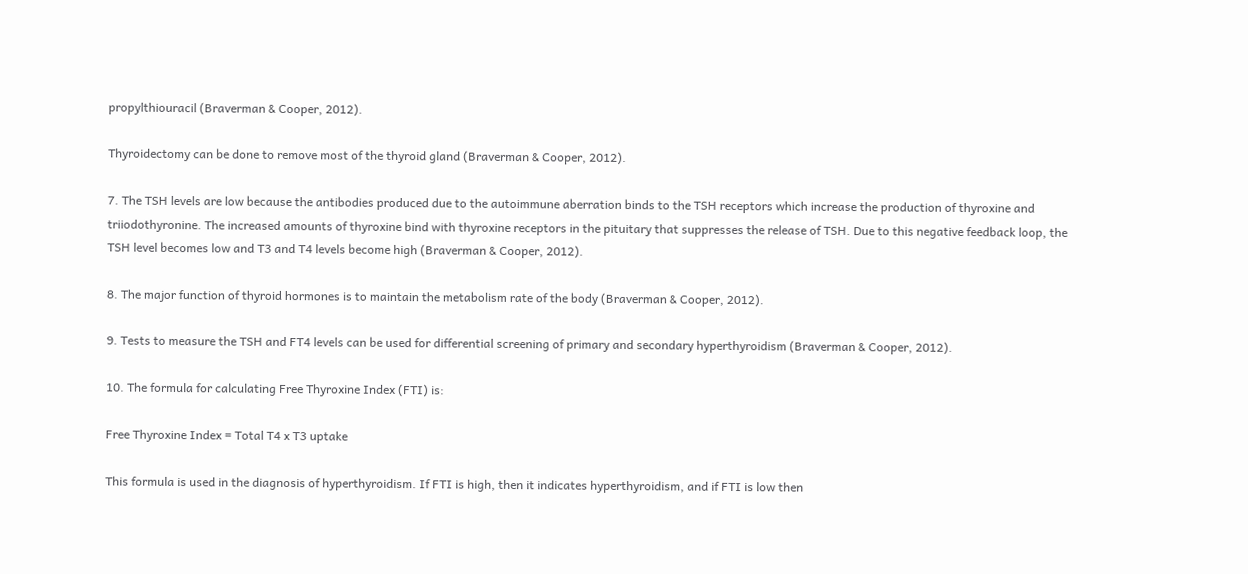propylthiouracil (Braverman & Cooper, 2012).

Thyroidectomy can be done to remove most of the thyroid gland (Braverman & Cooper, 2012).

7. The TSH levels are low because the antibodies produced due to the autoimmune aberration binds to the TSH receptors which increase the production of thyroxine and triiodothyronine. The increased amounts of thyroxine bind with thyroxine receptors in the pituitary that suppresses the release of TSH. Due to this negative feedback loop, the TSH level becomes low and T3 and T4 levels become high (Braverman & Cooper, 2012).

8. The major function of thyroid hormones is to maintain the metabolism rate of the body (Braverman & Cooper, 2012).

9. Tests to measure the TSH and FT4 levels can be used for differential screening of primary and secondary hyperthyroidism (Braverman & Cooper, 2012).

10. The formula for calculating Free Thyroxine Index (FTI) is:

Free Thyroxine Index = Total T4 x T3 uptake

This formula is used in the diagnosis of hyperthyroidism. If FTI is high, then it indicates hyperthyroidism, and if FTI is low then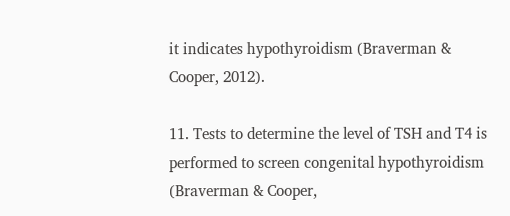it indicates hypothyroidism (Braverman & Cooper, 2012).

11. Tests to determine the level of TSH and T4 is performed to screen congenital hypothyroidism (Braverman & Cooper,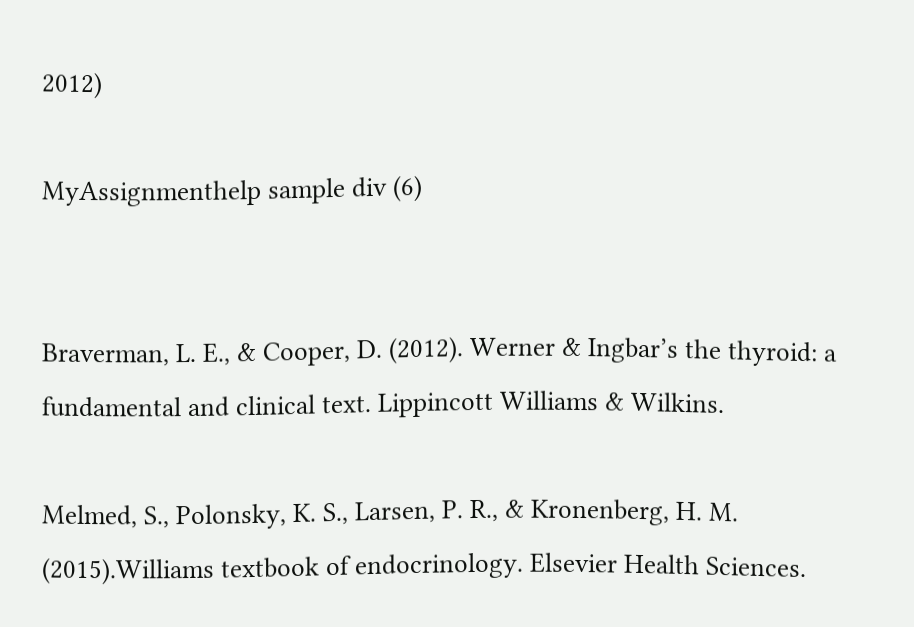2012)

MyAssignmenthelp sample div (6)


Braverman, L. E., & Cooper, D. (2012). Werner & Ingbar’s the thyroid: a fundamental and clinical text. Lippincott Williams & Wilkins.

Melmed, S., Polonsky, K. S., Larsen, P. R., & Kronenberg, H. M. (2015).Williams textbook of endocrinology. Elsevier Health Sciences.